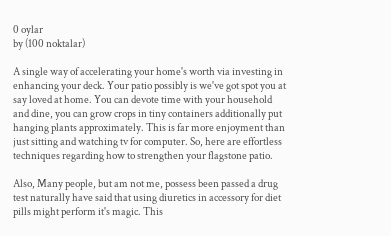0 oylar
by (100 noktalar)

A single way of accelerating your home's worth via investing in enhancing your deck. Your patio possibly is we've got spot you at say loved at home. You can devote time with your household and dine, you can grow crops in tiny containers additionally put hanging plants approximately. This is far more enjoyment than just sitting and watching tv for computer. So, here are effortless techniques regarding how to strengthen your flagstone patio.

Also, Many people, but am not me, possess been passed a drug test naturally have said that using diuretics in accessory for diet pills might perform it's magic. This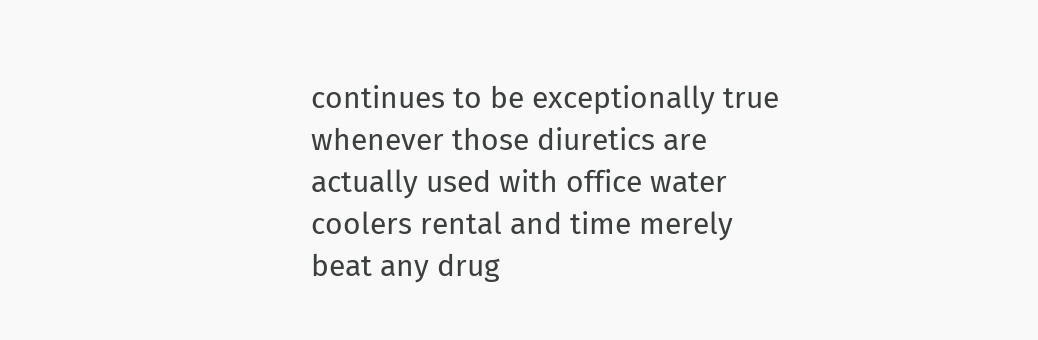continues to be exceptionally true whenever those diuretics are actually used with office water coolers rental and time merely beat any drug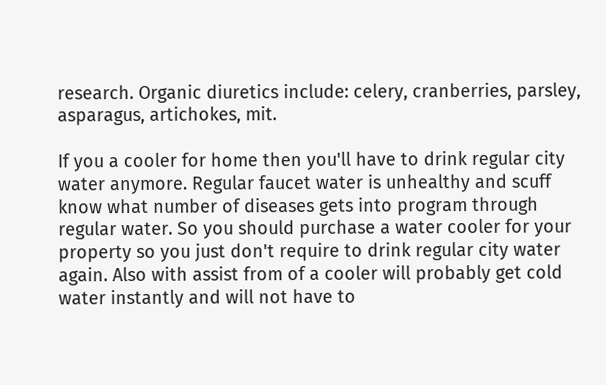research. Organic diuretics include: celery, cranberries, parsley, asparagus, artichokes, mit.

If you a cooler for home then you'll have to drink regular city water anymore. Regular faucet water is unhealthy and scuff know what number of diseases gets into program through regular water. So you should purchase a water cooler for your property so you just don't require to drink regular city water again. Also with assist from of a cooler will probably get cold water instantly and will not have to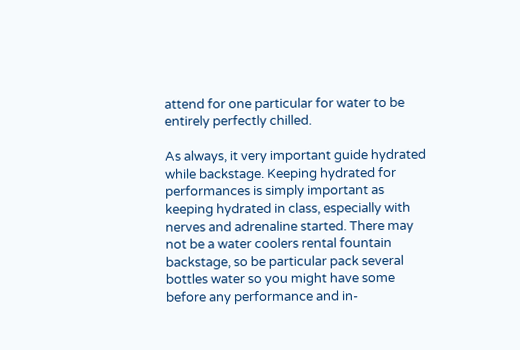attend for one particular for water to be entirely perfectly chilled.

As always, it very important guide hydrated while backstage. Keeping hydrated for performances is simply important as keeping hydrated in class, especially with nerves and adrenaline started. There may not be a water coolers rental fountain backstage, so be particular pack several bottles water so you might have some before any performance and in-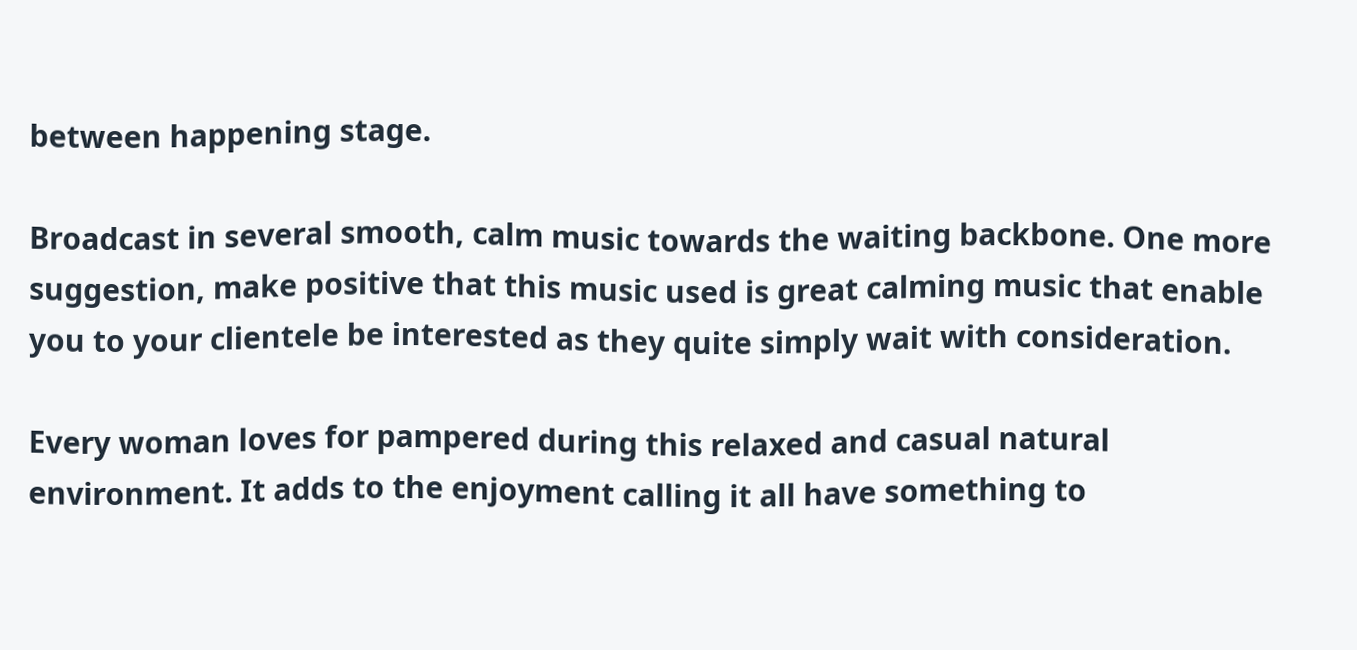between happening stage.

Broadcast in several smooth, calm music towards the waiting backbone. One more suggestion, make positive that this music used is great calming music that enable you to your clientele be interested as they quite simply wait with consideration.

Every woman loves for pampered during this relaxed and casual natural environment. It adds to the enjoyment calling it all have something to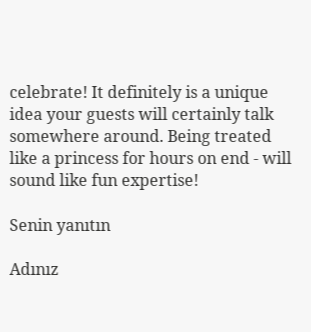celebrate! It definitely is a unique idea your guests will certainly talk somewhere around. Being treated like a princess for hours on end - will sound like fun expertise!

Senin yanıtın

Adınız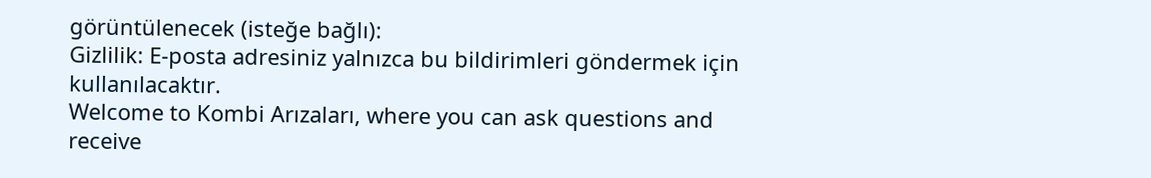görüntülenecek (isteğe bağlı):
Gizlilik: E-posta adresiniz yalnızca bu bildirimleri göndermek için kullanılacaktır.
Welcome to Kombi Arızaları, where you can ask questions and receive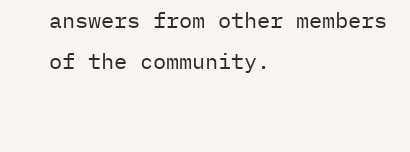answers from other members of the community.